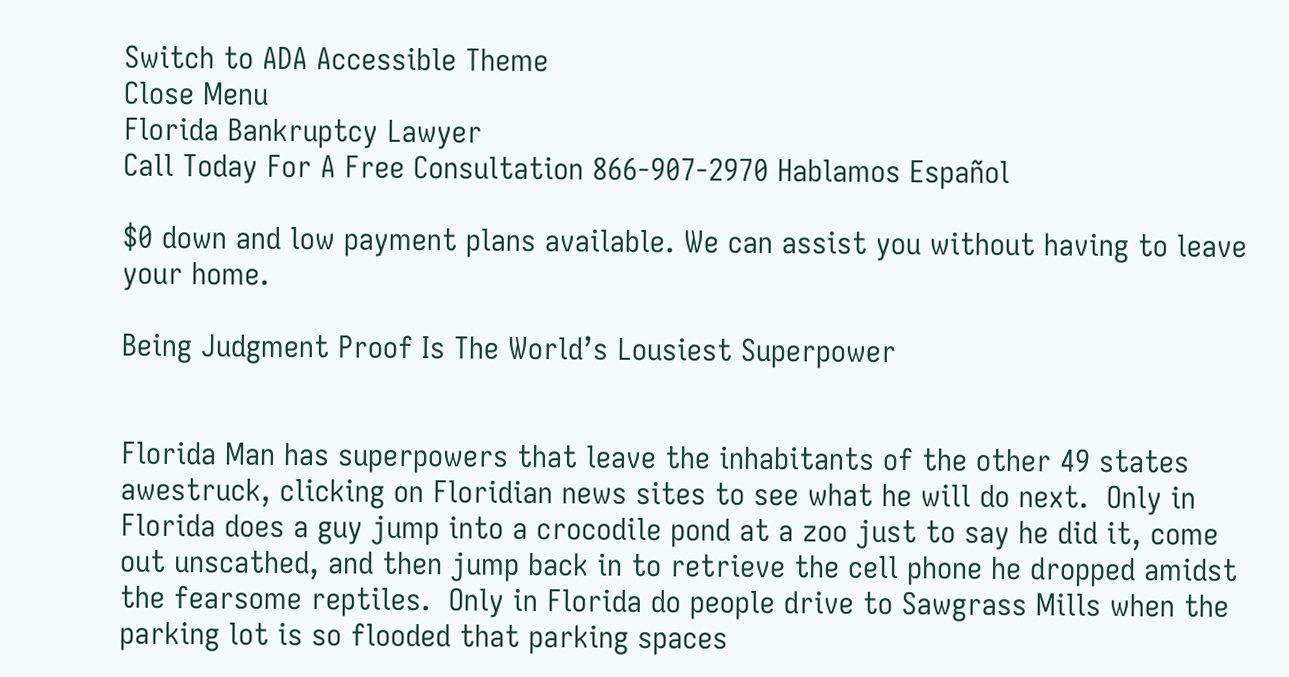Switch to ADA Accessible Theme
Close Menu
Florida Bankruptcy Lawyer
Call Today For A Free Consultation 866-907-2970 Hablamos Español

$0 down and low payment plans available. We can assist you without having to leave your home.

Being Judgment Proof Is The World’s Lousiest Superpower


Florida Man has superpowers that leave the inhabitants of the other 49 states awestruck, clicking on Floridian news sites to see what he will do next.  Only in Florida does a guy jump into a crocodile pond at a zoo just to say he did it, come out unscathed, and then jump back in to retrieve the cell phone he dropped amidst the fearsome reptiles.  Only in Florida do people drive to Sawgrass Mills when the parking lot is so flooded that parking spaces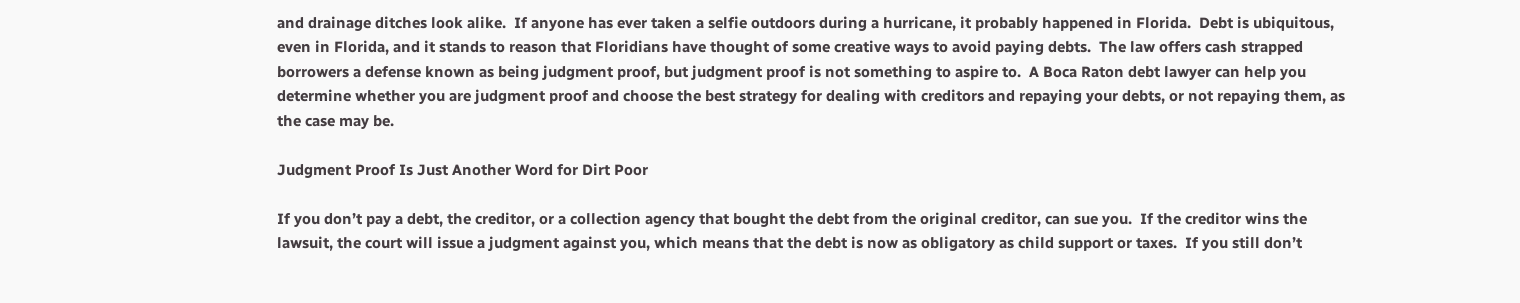and drainage ditches look alike.  If anyone has ever taken a selfie outdoors during a hurricane, it probably happened in Florida.  Debt is ubiquitous, even in Florida, and it stands to reason that Floridians have thought of some creative ways to avoid paying debts.  The law offers cash strapped borrowers a defense known as being judgment proof, but judgment proof is not something to aspire to.  A Boca Raton debt lawyer can help you determine whether you are judgment proof and choose the best strategy for dealing with creditors and repaying your debts, or not repaying them, as the case may be.

Judgment Proof Is Just Another Word for Dirt Poor

If you don’t pay a debt, the creditor, or a collection agency that bought the debt from the original creditor, can sue you.  If the creditor wins the lawsuit, the court will issue a judgment against you, which means that the debt is now as obligatory as child support or taxes.  If you still don’t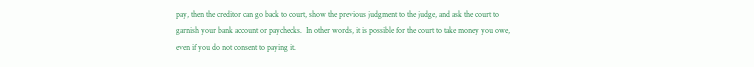pay, then the creditor can go back to court, show the previous judgment to the judge, and ask the court to garnish your bank account or paychecks.  In other words, it is possible for the court to take money you owe, even if you do not consent to paying it.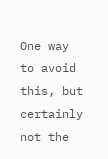One way to avoid this, but certainly not the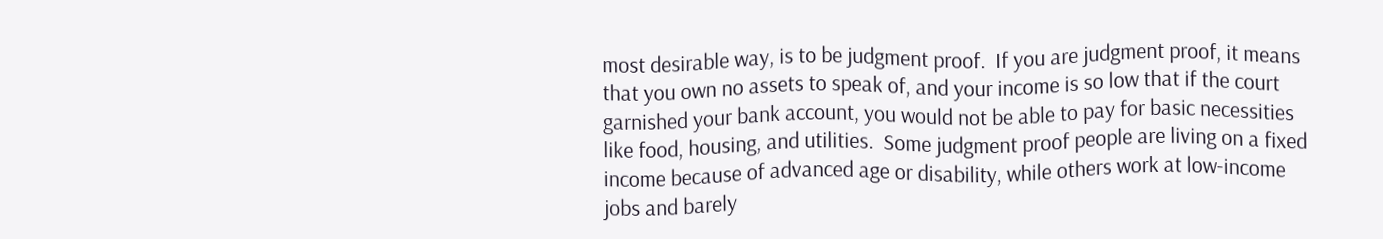most desirable way, is to be judgment proof.  If you are judgment proof, it means that you own no assets to speak of, and your income is so low that if the court garnished your bank account, you would not be able to pay for basic necessities like food, housing, and utilities.  Some judgment proof people are living on a fixed income because of advanced age or disability, while others work at low-income jobs and barely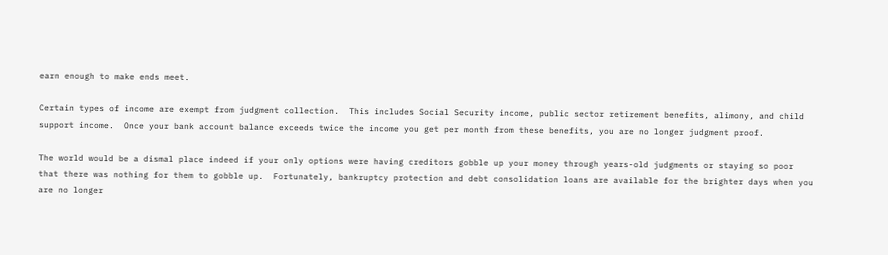earn enough to make ends meet.

Certain types of income are exempt from judgment collection.  This includes Social Security income, public sector retirement benefits, alimony, and child support income.  Once your bank account balance exceeds twice the income you get per month from these benefits, you are no longer judgment proof.

The world would be a dismal place indeed if your only options were having creditors gobble up your money through years-old judgments or staying so poor that there was nothing for them to gobble up.  Fortunately, bankruptcy protection and debt consolidation loans are available for the brighter days when you are no longer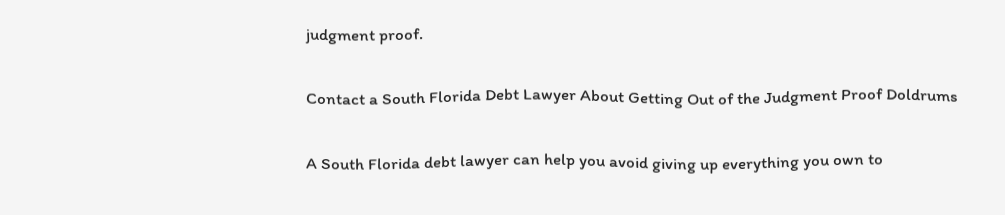judgment proof.

Contact a South Florida Debt Lawyer About Getting Out of the Judgment Proof Doldrums

A South Florida debt lawyer can help you avoid giving up everything you own to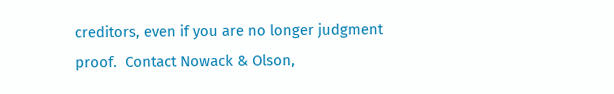creditors, even if you are no longer judgment proof.  Contact Nowack & Olson,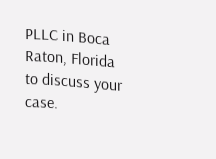PLLC in Boca Raton, Florida to discuss your case.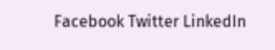Facebook Twitter LinkedIn